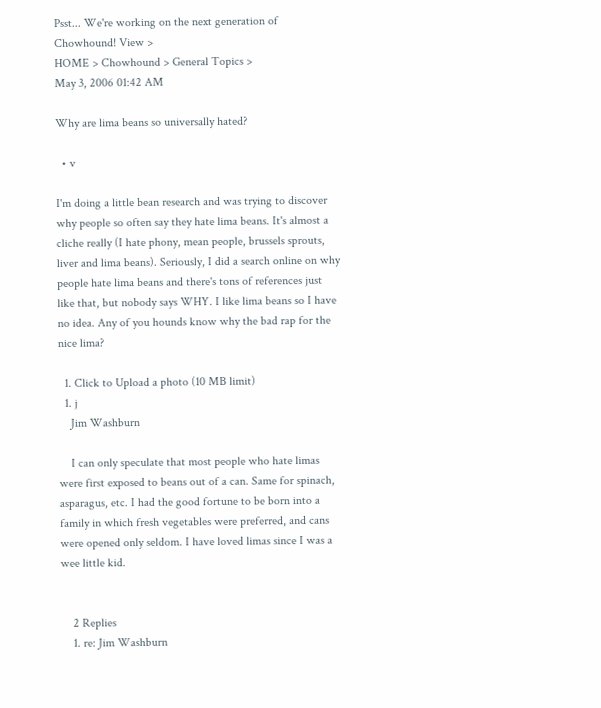Psst... We're working on the next generation of Chowhound! View >
HOME > Chowhound > General Topics >
May 3, 2006 01:42 AM

Why are lima beans so universally hated?

  • v

I'm doing a little bean research and was trying to discover why people so often say they hate lima beans. It's almost a cliche really (I hate phony, mean people, brussels sprouts, liver and lima beans). Seriously, I did a search online on why people hate lima beans and there's tons of references just like that, but nobody says WHY. I like lima beans so I have no idea. Any of you hounds know why the bad rap for the nice lima?

  1. Click to Upload a photo (10 MB limit)
  1. j
    Jim Washburn

    I can only speculate that most people who hate limas were first exposed to beans out of a can. Same for spinach, asparagus, etc. I had the good fortune to be born into a family in which fresh vegetables were preferred, and cans were opened only seldom. I have loved limas since I was a wee little kid.


    2 Replies
    1. re: Jim Washburn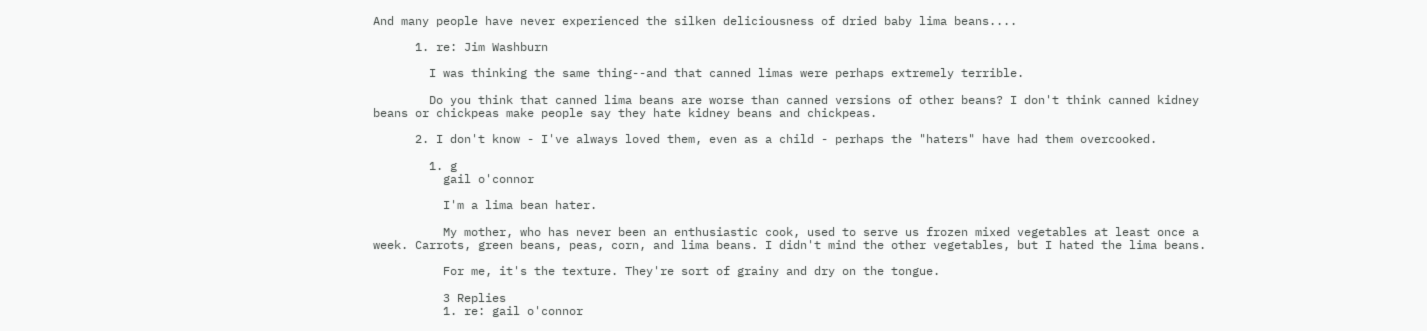And many people have never experienced the silken deliciousness of dried baby lima beans....

      1. re: Jim Washburn

        I was thinking the same thing--and that canned limas were perhaps extremely terrible.

        Do you think that canned lima beans are worse than canned versions of other beans? I don't think canned kidney beans or chickpeas make people say they hate kidney beans and chickpeas.

      2. I don't know - I've always loved them, even as a child - perhaps the "haters" have had them overcooked.

        1. g
          gail o'connor

          I'm a lima bean hater.

          My mother, who has never been an enthusiastic cook, used to serve us frozen mixed vegetables at least once a week. Carrots, green beans, peas, corn, and lima beans. I didn't mind the other vegetables, but I hated the lima beans.

          For me, it's the texture. They're sort of grainy and dry on the tongue.

          3 Replies
          1. re: gail o'connor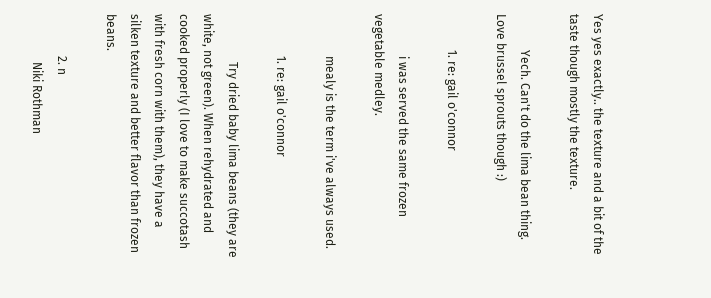Yes yes exactly.. the texture and a bit of the taste though mostly the texture.

            Yech. Can't do the lima bean thing. Love brussel sprouts though :)

            1. re: gail o'connor

              i was served the same frozen vegetable medley.

              mealy is the term i've always used.

              1. re: gail o'connor

                Try dried baby lima beans (they are white, not green). When rehydrated and cooked properly (I love to make succotash with fresh corn with them), they have a silken texture and better flavor than frozen beans.

              2. n
                Niki Rothman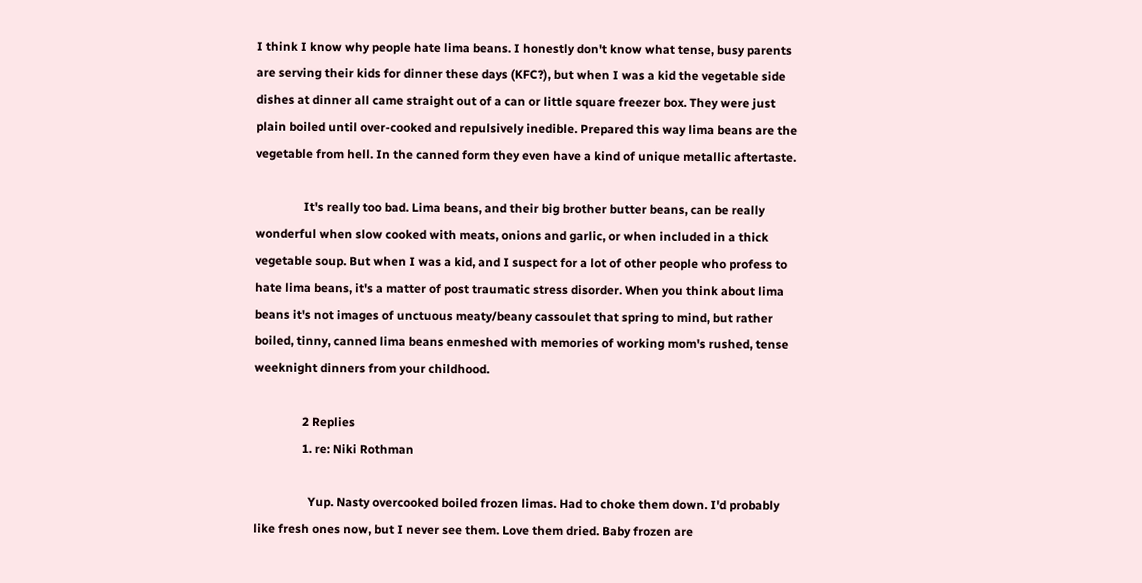I think I know why people hate lima beans. I honestly don't know what tense, busy parents are serving their kids for dinner these days (KFC?), but when I was a kid the vegetable side dishes at dinner all came straight out of a can or little square freezer box. They were just plain boiled until over-cooked and repulsively inedible. Prepared this way lima beans are the vegetable from hell. In the canned form they even have a kind of unique metallic aftertaste.

                It's really too bad. Lima beans, and their big brother butter beans, can be really wonderful when slow cooked with meats, onions and garlic, or when included in a thick vegetable soup. But when I was a kid, and I suspect for a lot of other people who profess to hate lima beans, it's a matter of post traumatic stress disorder. When you think about lima beans it's not images of unctuous meaty/beany cassoulet that spring to mind, but rather boiled, tinny, canned lima beans enmeshed with memories of working mom's rushed, tense weeknight dinners from your childhood.

                2 Replies
                1. re: Niki Rothman

                  Yup. Nasty overcooked boiled frozen limas. Had to choke them down. I'd probably like fresh ones now, but I never see them. Love them dried. Baby frozen are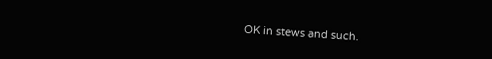OK in stews and such.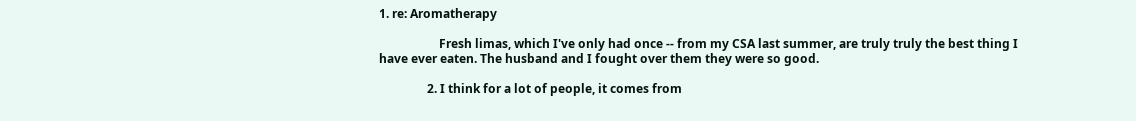1. re: Aromatherapy

                    Fresh limas, which I've only had once -- from my CSA last summer, are truly truly the best thing I have ever eaten. The husband and I fought over them they were so good.

                2. I think for a lot of people, it comes from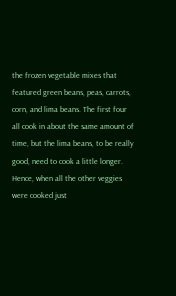the frozen vegetable mixes that featured green beans, peas, carrots, corn, and lima beans. The first four all cook in about the same amount of time, but the lima beans, to be really good, need to cook a little longer. Hence, when all the other veggies were cooked just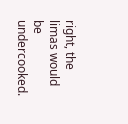right, the limas would be undercooked.